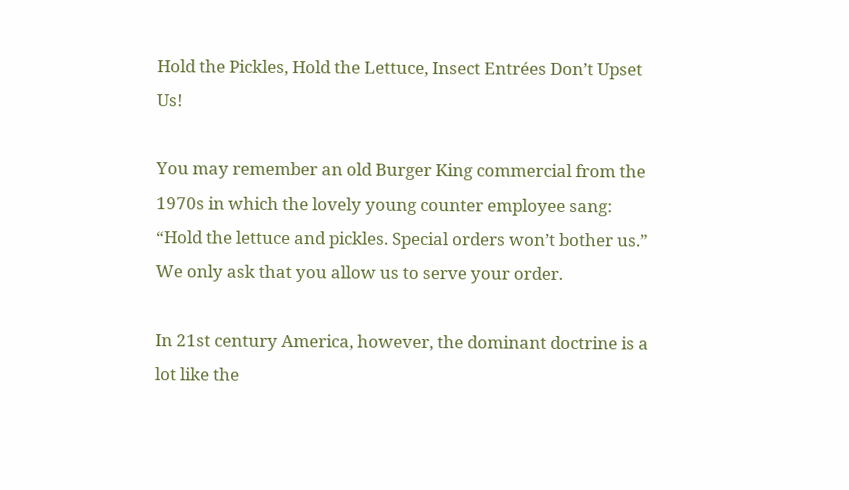Hold the Pickles, Hold the Lettuce, Insect Entrées Don’t Upset Us!

You may remember an old Burger King commercial from the 1970s in which the lovely young counter employee sang: “Hold the lettuce and pickles. Special orders won’t bother us.” We only ask that you allow us to serve your order.

In 21st century America, however, the dominant doctrine is a lot like the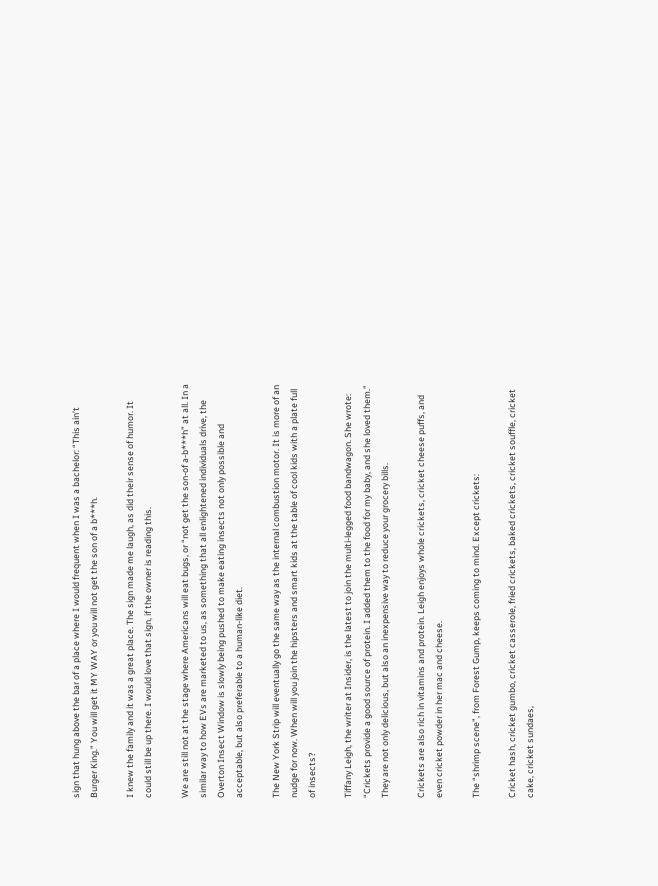sign that hung above the bar of a place where I would frequent when I was a bachelor: “This ain’t Burger King.” You will get it MY WAY or you will not get the son of a b***h.

I knew the family and it was a great place. The sign made me laugh, as did their sense of humor. It could still be up there. I would love that sign, if the owner is reading this.

We are still not at the stage where Americans will eat bugs, or “not get the son-of a-b***h” at all. In a similar way to how EVs are marketed to us, as something that all enlightened individuals drive, the Overton Insect Window is slowly being pushed to make eating insects not only possible and acceptable, but also preferable to a human-like diet.

The New York Strip will eventually go the same way as the internal combustion motor. It is more of an nudge for now. When will you join the hipsters and smart kids at the table of cool kids with a plate full of insects?

Tiffany Leigh, the writer at Insider, is the latest to join the multi-legged food bandwagon. She wrote: “Crickets provide a good source of protein. I added them to the food for my baby, and she loved them.” They are not only delicious, but also an inexpensive way to reduce your grocery bills.

Crickets are also rich in vitamins and protein. Leigh enjoys whole crickets, cricket cheese puffs, and even cricket powder in her mac and cheese.

The “shrimp scene”, from Forest Gump, keeps coming to mind. Except crickets:

Cricket hash, cricket gumbo, cricket casserole, fried crickets, baked crickets, cricket souffle, cricket cake, cricket sundaes,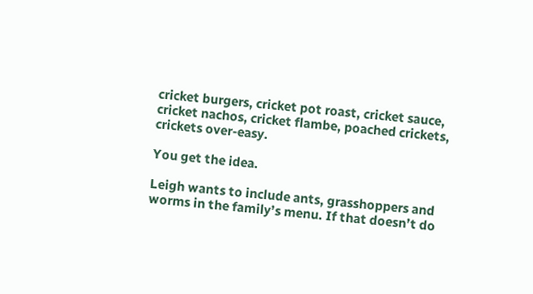cricket burgers, cricket pot roast, cricket sauce, cricket nachos, cricket flambe, poached crickets, crickets over-easy.

You get the idea.

Leigh wants to include ants, grasshoppers and worms in the family’s menu. If that doesn’t do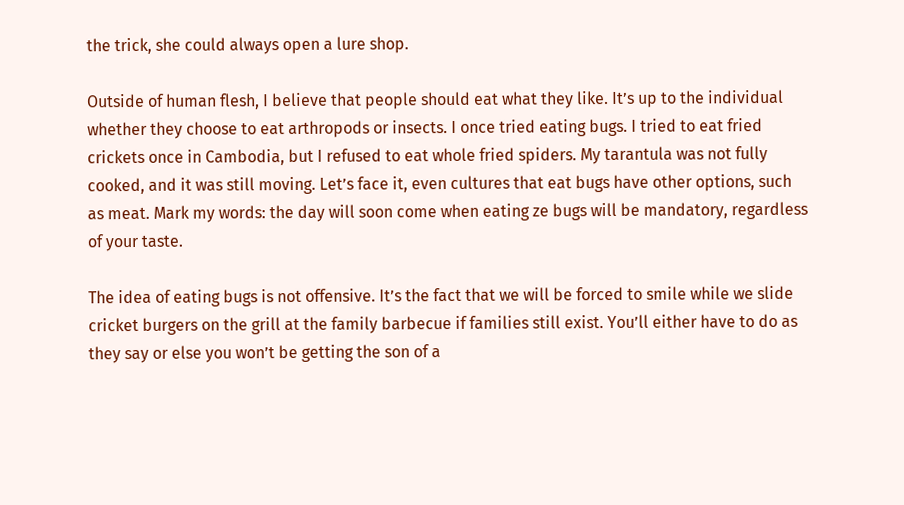the trick, she could always open a lure shop.

Outside of human flesh, I believe that people should eat what they like. It’s up to the individual whether they choose to eat arthropods or insects. I once tried eating bugs. I tried to eat fried crickets once in Cambodia, but I refused to eat whole fried spiders. My tarantula was not fully cooked, and it was still moving. Let’s face it, even cultures that eat bugs have other options, such as meat. Mark my words: the day will soon come when eating ze bugs will be mandatory, regardless of your taste.

The idea of eating bugs is not offensive. It’s the fact that we will be forced to smile while we slide cricket burgers on the grill at the family barbecue if families still exist. You’ll either have to do as they say or else you won’t be getting the son of a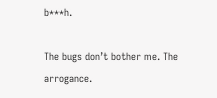b***h.

The bugs don’t bother me. The arrogance.